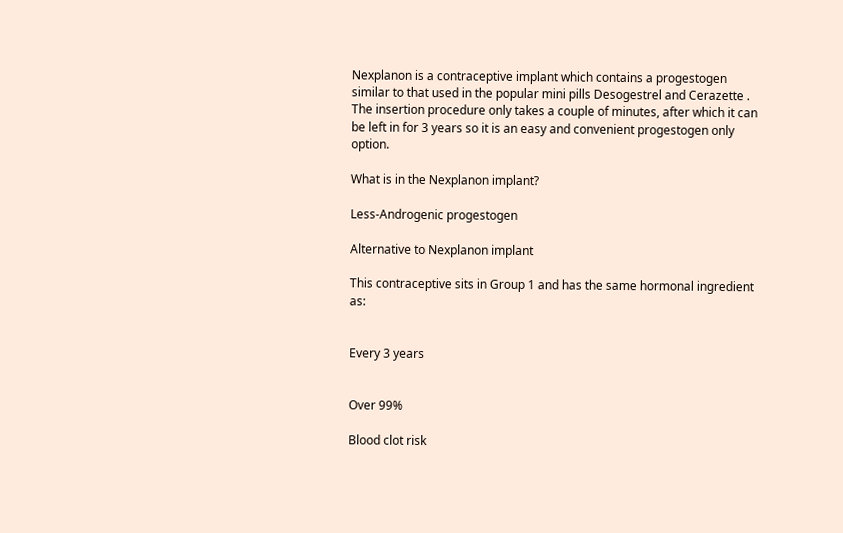Nexplanon is a contraceptive implant which contains a progestogen similar to that used in the popular mini pills Desogestrel and Cerazette . The insertion procedure only takes a couple of minutes, after which it can be left in for 3 years so it is an easy and convenient progestogen only option.

What is in the Nexplanon implant?

Less-Androgenic progestogen

Alternative to Nexplanon implant

This contraceptive sits in Group 1 and has the same hormonal ingredient as:


Every 3 years


Over 99%

Blood clot risk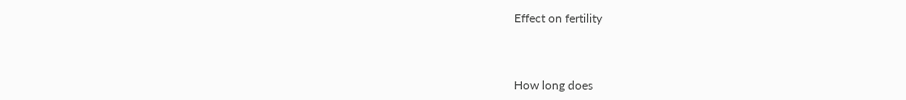Effect on fertility



How long does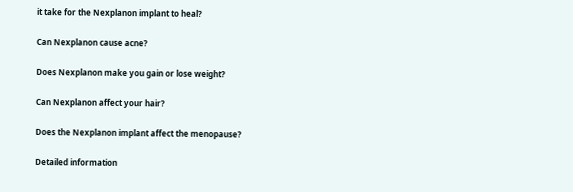it take for the Nexplanon implant to heal?

Can Nexplanon cause acne?

Does Nexplanon make you gain or lose weight?

Can Nexplanon affect your hair?

Does the Nexplanon implant affect the menopause?

Detailed information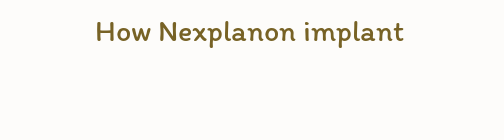How Nexplanon implant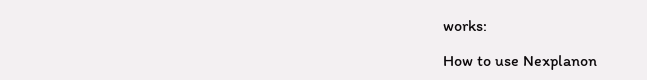works:

How to use Nexplanon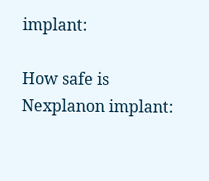implant:

How safe is Nexplanon implant: